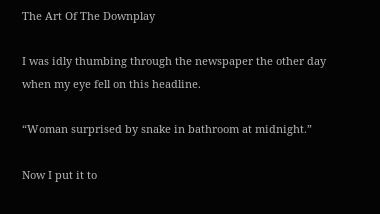The Art Of The Downplay

I was idly thumbing through the newspaper the other day when my eye fell on this headline.

“Woman surprised by snake in bathroom at midnight.”

Now I put it to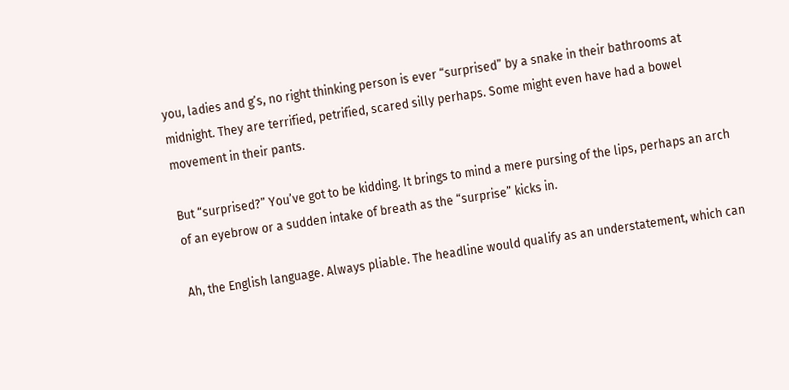you, ladies and g’s, no right thinking person is ever “surprised” by a snake in their bathrooms at midnight. They are terrified, petrified, scared silly perhaps. Some might even have had a bowel movement in their pants.

But “surprised?” You’ve got to be kidding. It brings to mind a mere pursing of the lips, perhaps an arch of an eyebrow or a sudden intake of breath as the “surprise” kicks in.

Ah, the English language. Always pliable. The headline would qualify as an understatement, which can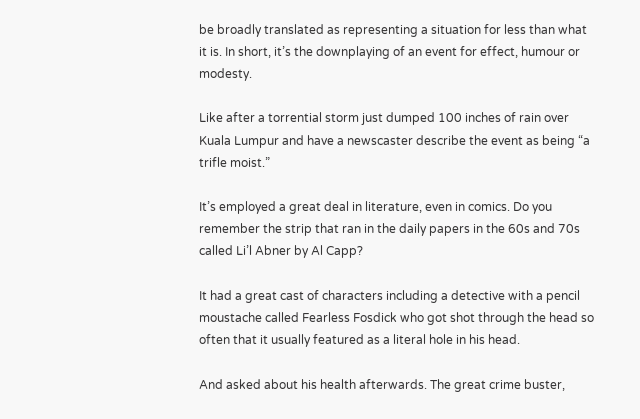be broadly translated as representing a situation for less than what it is. In short, it’s the downplaying of an event for effect, humour or modesty.

Like after a torrential storm just dumped 100 inches of rain over Kuala Lumpur and have a newscaster describe the event as being “a trifle moist.”

It’s employed a great deal in literature, even in comics. Do you remember the strip that ran in the daily papers in the 60s and 70s called Li’l Abner by Al Capp?

It had a great cast of characters including a detective with a pencil moustache called Fearless Fosdick who got shot through the head so often that it usually featured as a literal hole in his head.

And asked about his health afterwards. The great crime buster,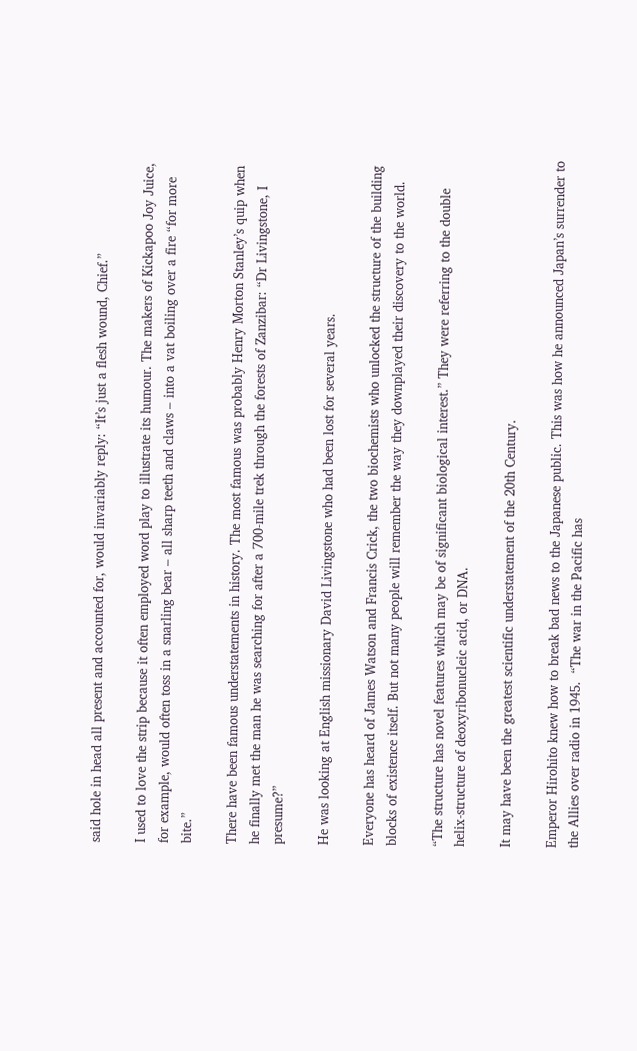said hole in head all present and accounted for, would invariably reply: “It’s just a flesh wound, Chief.”

I used to love the strip because it often employed word play to illustrate its humour. The makers of Kickapoo Joy Juice, for example, would often toss in a snarling bear – all sharp teeth and claws – into a vat boiling over a fire “for more bite.”

There have been famous understatements in history. The most famous was probably Henry Morton Stanley’s quip when he finally met the man he was searching for after a 700-mile trek through the forests of Zanzibar: “Dr Livingstone, I presume?”

He was looking at English missionary David Livingstone who had been lost for several years.

Everyone has heard of James Watson and Francis Crick, the two biochemists who unlocked the structure of the building blocks of existence itself. But not many people will remember the way they downplayed their discovery to the world.

“The structure has novel features which may be of significant biological interest.” They were referring to the double helix-structure of deoxyribonucleic acid, or DNA.

It may have been the greatest scientific understatement of the 20th Century.

Emperor Hirohito knew how to break bad news to the Japanese public. This was how he announced Japan’s surrender to the Allies over radio in 1945.  “The war in the Pacific has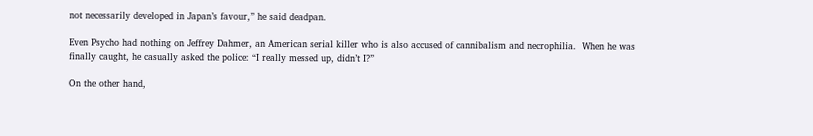not necessarily developed in Japan’s favour,” he said deadpan.

Even Psycho had nothing on Jeffrey Dahmer, an American serial killer who is also accused of cannibalism and necrophilia.  When he was finally caught, he casually asked the police: “I really messed up, didn’t I?”

On the other hand,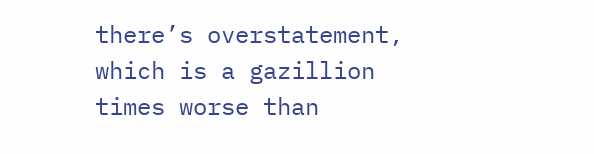there’s overstatement, which is a gazillion times worse than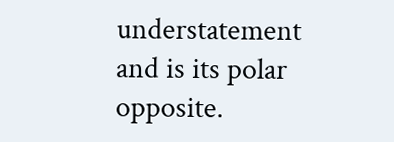understatement and is its polar opposite.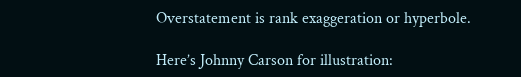Overstatement is rank exaggeration or hyperbole.

Here’s Johnny Carson for illustration: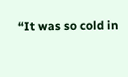“It was so cold in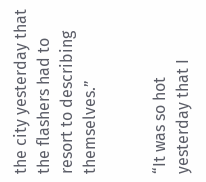the city yesterday that the flashers had to resort to describing themselves.”


“It was so hot yesterday that I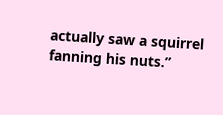actually saw a squirrel fanning his nuts.”